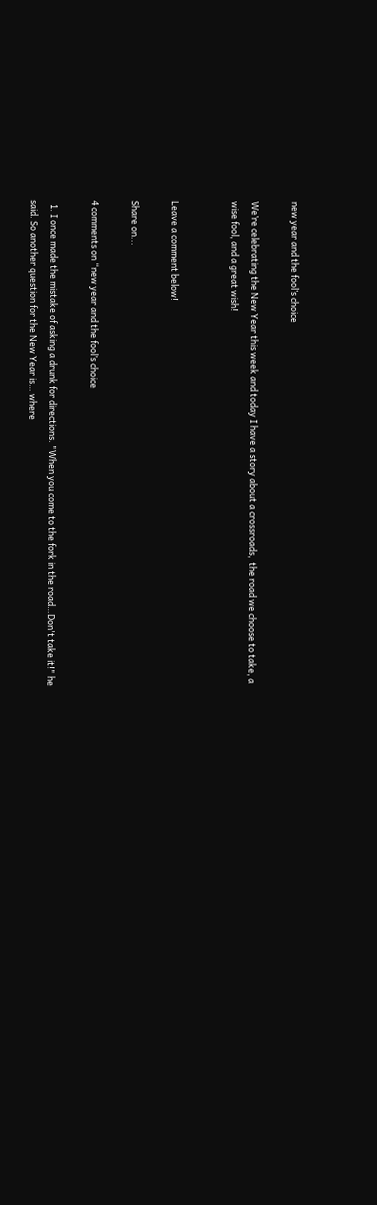new year and the fool’s choice

We’re celebrating the New Year this week and today I have a story about a crossroads,  the road we choose to take, a wise fool, and a great wish!


Leave a comment below!

Share on...

4 comments on “new year and the fool’s choice

  1. I once made the mistake of asking a drunk for directions. "When you come to the fork in the road…Don't take it!" he said. So another question for the New Year is… where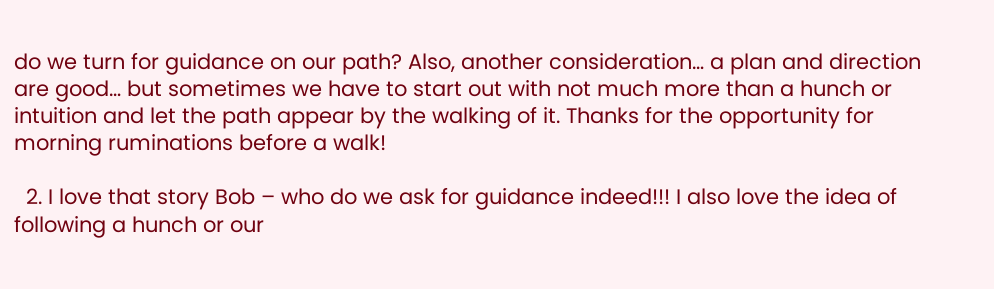do we turn for guidance on our path? Also, another consideration… a plan and direction are good… but sometimes we have to start out with not much more than a hunch or intuition and let the path appear by the walking of it. Thanks for the opportunity for morning ruminations before a walk!

  2. I love that story Bob – who do we ask for guidance indeed!!! I also love the idea of following a hunch or our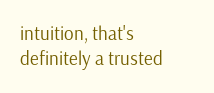intuition, that's definitely a trusted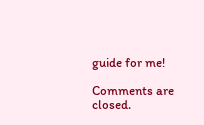guide for me!

Comments are closed.